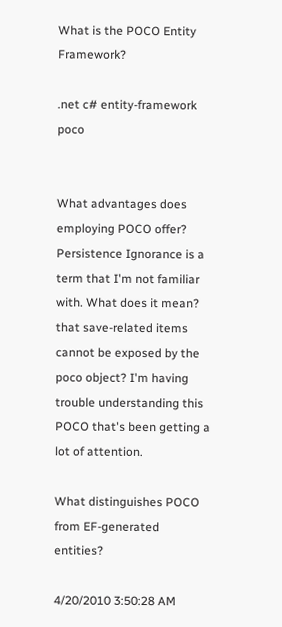What is the POCO Entity Framework?

.net c# entity-framework poco


What advantages does employing POCO offer? Persistence Ignorance is a term that I'm not familiar with. What does it mean? that save-related items cannot be exposed by the poco object? I'm having trouble understanding this POCO that's been getting a lot of attention.

What distinguishes POCO from EF-generated entities?

4/20/2010 3:50:28 AM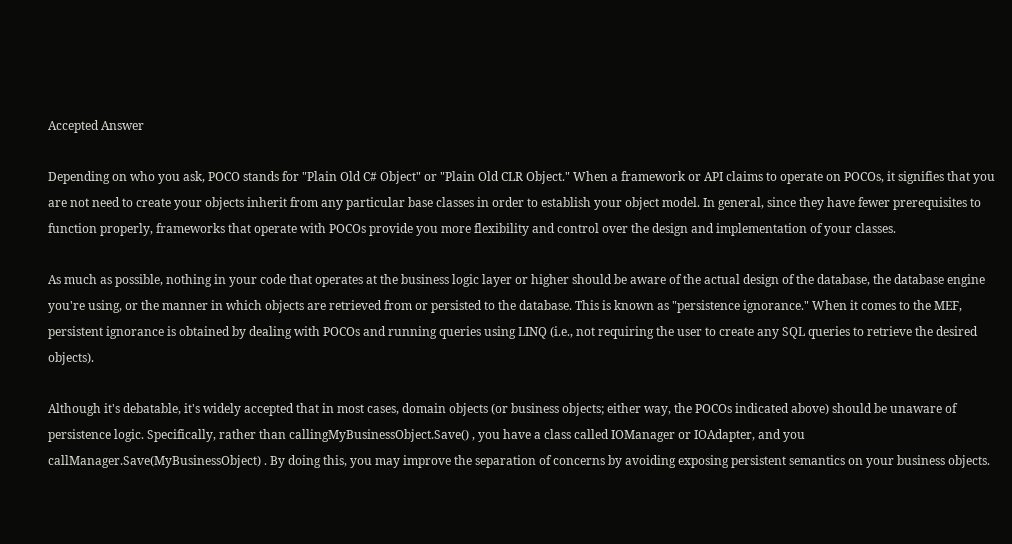Accepted Answer

Depending on who you ask, POCO stands for "Plain Old C# Object" or "Plain Old CLR Object." When a framework or API claims to operate on POCOs, it signifies that you are not need to create your objects inherit from any particular base classes in order to establish your object model. In general, since they have fewer prerequisites to function properly, frameworks that operate with POCOs provide you more flexibility and control over the design and implementation of your classes.

As much as possible, nothing in your code that operates at the business logic layer or higher should be aware of the actual design of the database, the database engine you're using, or the manner in which objects are retrieved from or persisted to the database. This is known as "persistence ignorance." When it comes to the MEF, persistent ignorance is obtained by dealing with POCOs and running queries using LINQ (i.e., not requiring the user to create any SQL queries to retrieve the desired objects).

Although it's debatable, it's widely accepted that in most cases, domain objects (or business objects; either way, the POCOs indicated above) should be unaware of persistence logic. Specifically, rather than callingMyBusinessObject.Save() , you have a class called IOManager or IOAdapter, and you callManager.Save(MyBusinessObject) . By doing this, you may improve the separation of concerns by avoiding exposing persistent semantics on your business objects.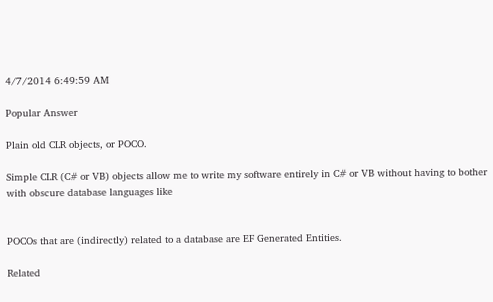4/7/2014 6:49:59 AM

Popular Answer

Plain old CLR objects, or POCO.

Simple CLR (C# or VB) objects allow me to write my software entirely in C# or VB without having to bother with obscure database languages like


POCOs that are (indirectly) related to a database are EF Generated Entities.

Related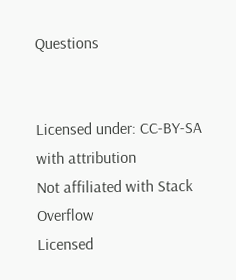Questions


Licensed under: CC-BY-SA with attribution
Not affiliated with Stack Overflow
Licensed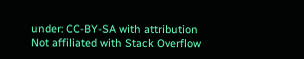under: CC-BY-SA with attribution
Not affiliated with Stack Overflow